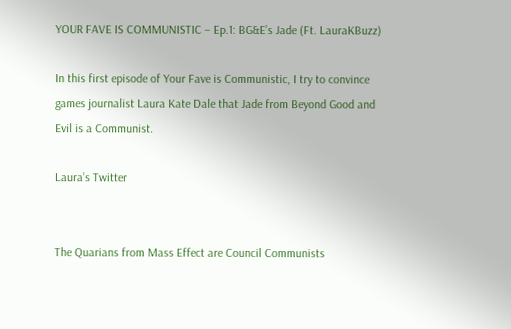YOUR FAVE IS COMMUNISTIC – Ep.1: BG&E’s Jade (Ft. LauraKBuzz)

In this first episode of Your Fave is Communistic, I try to convince games journalist Laura Kate Dale that Jade from Beyond Good and Evil is a Communist.

Laura’s Twitter


The Quarians from Mass Effect are Council Communists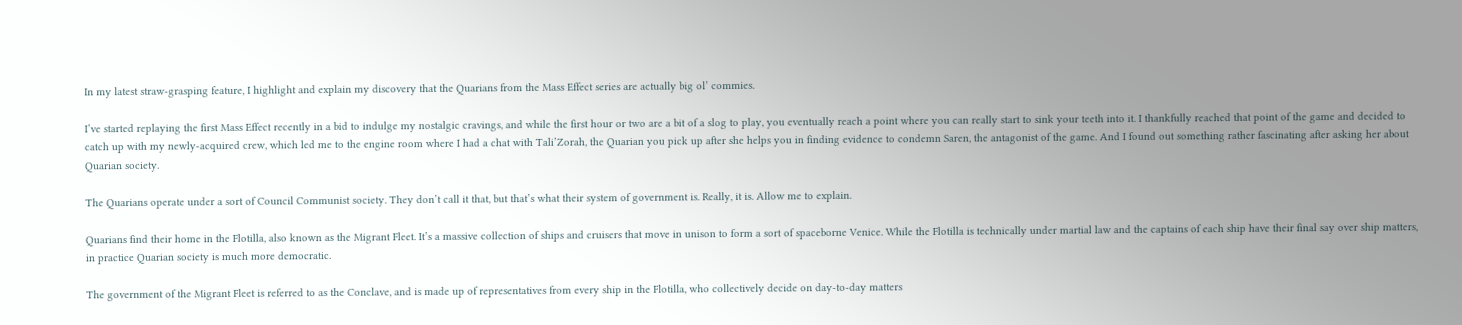In my latest straw-grasping feature, I highlight and explain my discovery that the Quarians from the Mass Effect series are actually big ol’ commies.

I’ve started replaying the first Mass Effect recently in a bid to indulge my nostalgic cravings, and while the first hour or two are a bit of a slog to play, you eventually reach a point where you can really start to sink your teeth into it. I thankfully reached that point of the game and decided to catch up with my newly-acquired crew, which led me to the engine room where I had a chat with Tali’Zorah, the Quarian you pick up after she helps you in finding evidence to condemn Saren, the antagonist of the game. And I found out something rather fascinating after asking her about Quarian society.

The Quarians operate under a sort of Council Communist society. They don’t call it that, but that’s what their system of government is. Really, it is. Allow me to explain.

Quarians find their home in the Flotilla, also known as the Migrant Fleet. It’s a massive collection of ships and cruisers that move in unison to form a sort of spaceborne Venice. While the Flotilla is technically under martial law and the captains of each ship have their final say over ship matters, in practice Quarian society is much more democratic.

The government of the Migrant Fleet is referred to as the Conclave, and is made up of representatives from every ship in the Flotilla, who collectively decide on day-to-day matters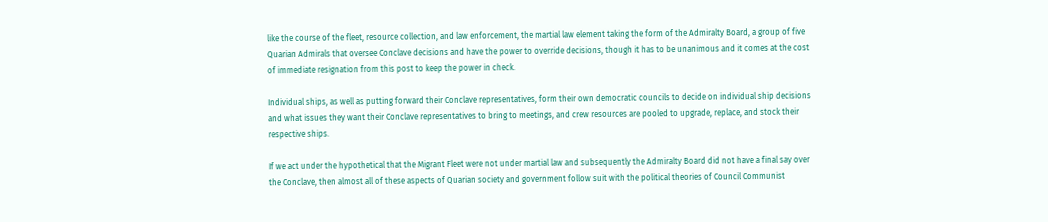like the course of the fleet, resource collection, and law enforcement, the martial law element taking the form of the Admiralty Board, a group of five Quarian Admirals that oversee Conclave decisions and have the power to override decisions, though it has to be unanimous and it comes at the cost of immediate resignation from this post to keep the power in check.

Individual ships, as well as putting forward their Conclave representatives, form their own democratic councils to decide on individual ship decisions and what issues they want their Conclave representatives to bring to meetings, and crew resources are pooled to upgrade, replace, and stock their respective ships.

If we act under the hypothetical that the Migrant Fleet were not under martial law and subsequently the Admiralty Board did not have a final say over the Conclave, then almost all of these aspects of Quarian society and government follow suit with the political theories of Council Communist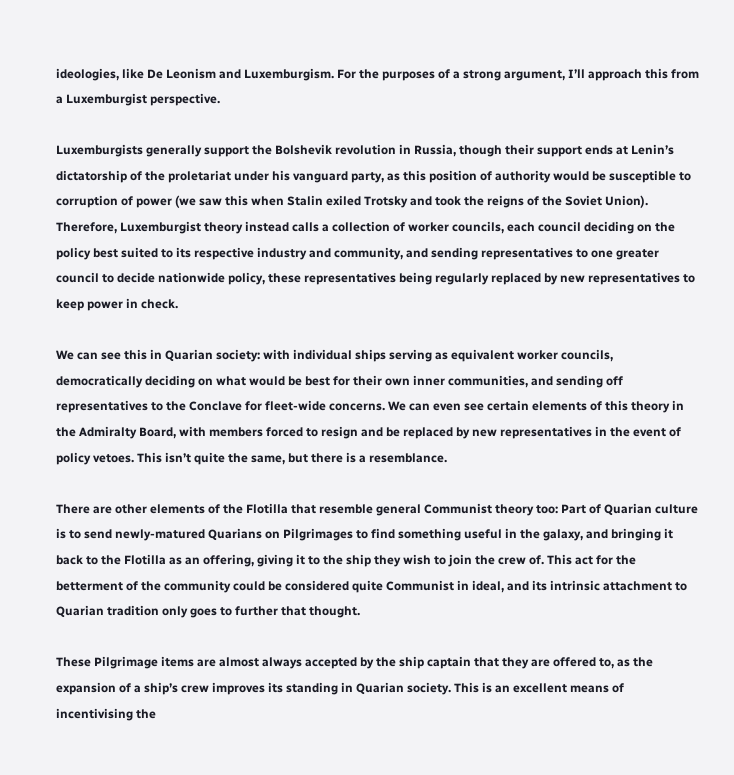ideologies, like De Leonism and Luxemburgism. For the purposes of a strong argument, I’ll approach this from a Luxemburgist perspective.

Luxemburgists generally support the Bolshevik revolution in Russia, though their support ends at Lenin’s dictatorship of the proletariat under his vanguard party, as this position of authority would be susceptible to corruption of power (we saw this when Stalin exiled Trotsky and took the reigns of the Soviet Union). Therefore, Luxemburgist theory instead calls a collection of worker councils, each council deciding on the policy best suited to its respective industry and community, and sending representatives to one greater council to decide nationwide policy, these representatives being regularly replaced by new representatives to keep power in check.

We can see this in Quarian society: with individual ships serving as equivalent worker councils, democratically deciding on what would be best for their own inner communities, and sending off representatives to the Conclave for fleet-wide concerns. We can even see certain elements of this theory in the Admiralty Board, with members forced to resign and be replaced by new representatives in the event of policy vetoes. This isn’t quite the same, but there is a resemblance.

There are other elements of the Flotilla that resemble general Communist theory too: Part of Quarian culture is to send newly-matured Quarians on Pilgrimages to find something useful in the galaxy, and bringing it back to the Flotilla as an offering, giving it to the ship they wish to join the crew of. This act for the betterment of the community could be considered quite Communist in ideal, and its intrinsic attachment to Quarian tradition only goes to further that thought.

These Pilgrimage items are almost always accepted by the ship captain that they are offered to, as the expansion of a ship’s crew improves its standing in Quarian society. This is an excellent means of incentivising the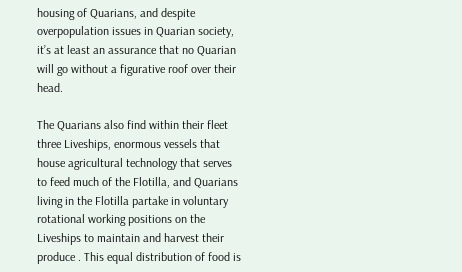housing of Quarians, and despite overpopulation issues in Quarian society, it’s at least an assurance that no Quarian will go without a figurative roof over their head.

The Quarians also find within their fleet three Liveships, enormous vessels that house agricultural technology that serves to feed much of the Flotilla, and Quarians living in the Flotilla partake in voluntary rotational working positions on the Liveships to maintain and harvest their produce . This equal distribution of food is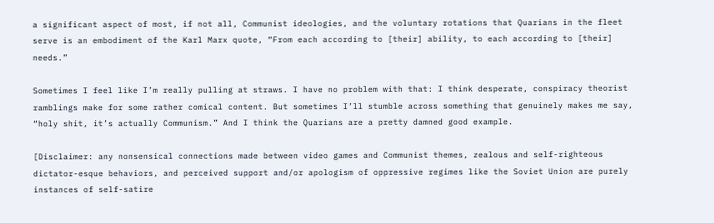a significant aspect of most, if not all, Communist ideologies, and the voluntary rotations that Quarians in the fleet serve is an embodiment of the Karl Marx quote, “From each according to [their] ability, to each according to [their] needs.”

Sometimes I feel like I’m really pulling at straws. I have no problem with that: I think desperate, conspiracy theorist ramblings make for some rather comical content. But sometimes I’ll stumble across something that genuinely makes me say, “holy shit, it’s actually Communism.” And I think the Quarians are a pretty damned good example.

[Disclaimer: any nonsensical connections made between video games and Communist themes, zealous and self-righteous dictator-esque behaviors, and perceived support and/or apologism of oppressive regimes like the Soviet Union are purely instances of self-satire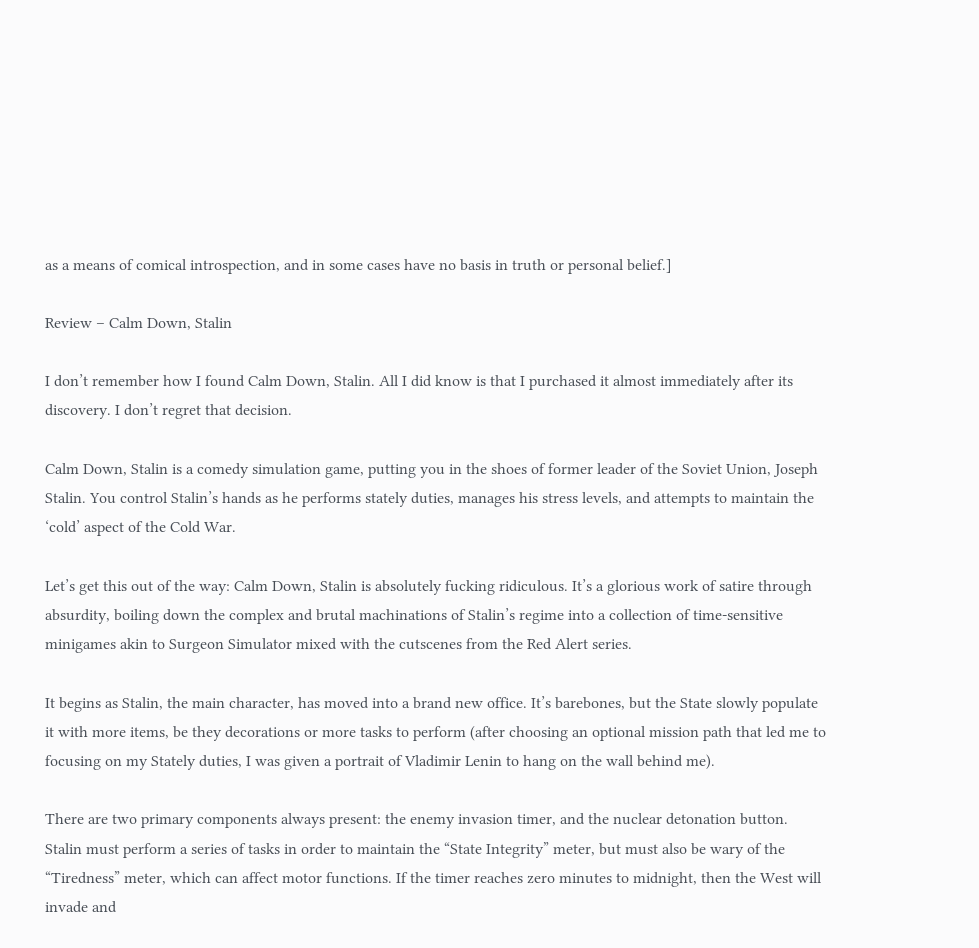as a means of comical introspection, and in some cases have no basis in truth or personal belief.]

Review – Calm Down, Stalin

I don’t remember how I found Calm Down, Stalin. All I did know is that I purchased it almost immediately after its discovery. I don’t regret that decision.

Calm Down, Stalin is a comedy simulation game, putting you in the shoes of former leader of the Soviet Union, Joseph Stalin. You control Stalin’s hands as he performs stately duties, manages his stress levels, and attempts to maintain the ‘cold’ aspect of the Cold War.

Let’s get this out of the way: Calm Down, Stalin is absolutely fucking ridiculous. It’s a glorious work of satire through absurdity, boiling down the complex and brutal machinations of Stalin’s regime into a collection of time-sensitive minigames akin to Surgeon Simulator mixed with the cutscenes from the Red Alert series.

It begins as Stalin, the main character, has moved into a brand new office. It’s barebones, but the State slowly populate it with more items, be they decorations or more tasks to perform (after choosing an optional mission path that led me to focusing on my Stately duties, I was given a portrait of Vladimir Lenin to hang on the wall behind me).

There are two primary components always present: the enemy invasion timer, and the nuclear detonation button. Stalin must perform a series of tasks in order to maintain the “State Integrity” meter, but must also be wary of the “Tiredness” meter, which can affect motor functions. If the timer reaches zero minutes to midnight, then the West will invade and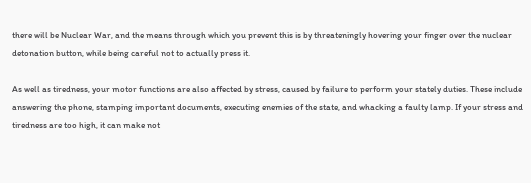there will be Nuclear War, and the means through which you prevent this is by threateningly hovering your finger over the nuclear detonation button, while being careful not to actually press it.

As well as tiredness, your motor functions are also affected by stress, caused by failure to perform your stately duties. These include answering the phone, stamping important documents, executing enemies of the state, and whacking a faulty lamp. If your stress and tiredness are too high, it can make not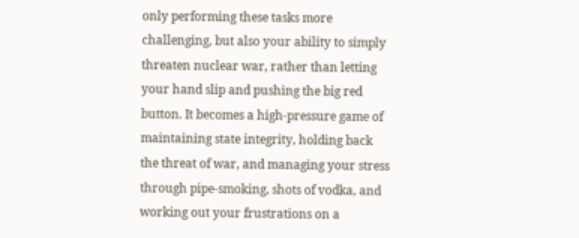only performing these tasks more challenging, but also your ability to simply threaten nuclear war, rather than letting your hand slip and pushing the big red button. It becomes a high-pressure game of maintaining state integrity, holding back the threat of war, and managing your stress through pipe-smoking, shots of vodka, and working out your frustrations on a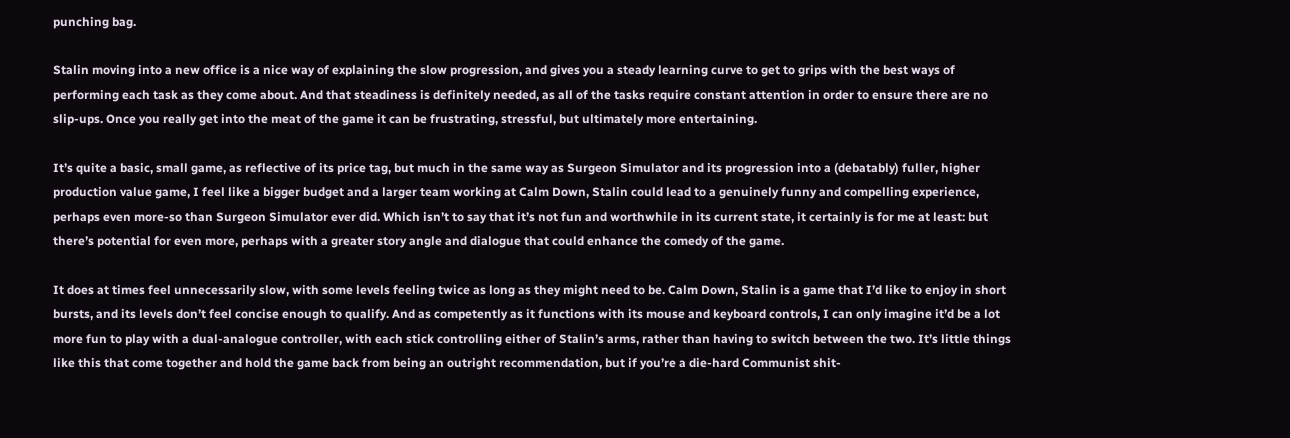punching bag.

Stalin moving into a new office is a nice way of explaining the slow progression, and gives you a steady learning curve to get to grips with the best ways of performing each task as they come about. And that steadiness is definitely needed, as all of the tasks require constant attention in order to ensure there are no slip-ups. Once you really get into the meat of the game it can be frustrating, stressful, but ultimately more entertaining.

It’s quite a basic, small game, as reflective of its price tag, but much in the same way as Surgeon Simulator and its progression into a (debatably) fuller, higher production value game, I feel like a bigger budget and a larger team working at Calm Down, Stalin could lead to a genuinely funny and compelling experience, perhaps even more-so than Surgeon Simulator ever did. Which isn’t to say that it’s not fun and worthwhile in its current state, it certainly is for me at least: but there’s potential for even more, perhaps with a greater story angle and dialogue that could enhance the comedy of the game.

It does at times feel unnecessarily slow, with some levels feeling twice as long as they might need to be. Calm Down, Stalin is a game that I’d like to enjoy in short bursts, and its levels don’t feel concise enough to qualify. And as competently as it functions with its mouse and keyboard controls, I can only imagine it’d be a lot more fun to play with a dual-analogue controller, with each stick controlling either of Stalin’s arms, rather than having to switch between the two. It’s little things like this that come together and hold the game back from being an outright recommendation, but if you’re a die-hard Communist shit-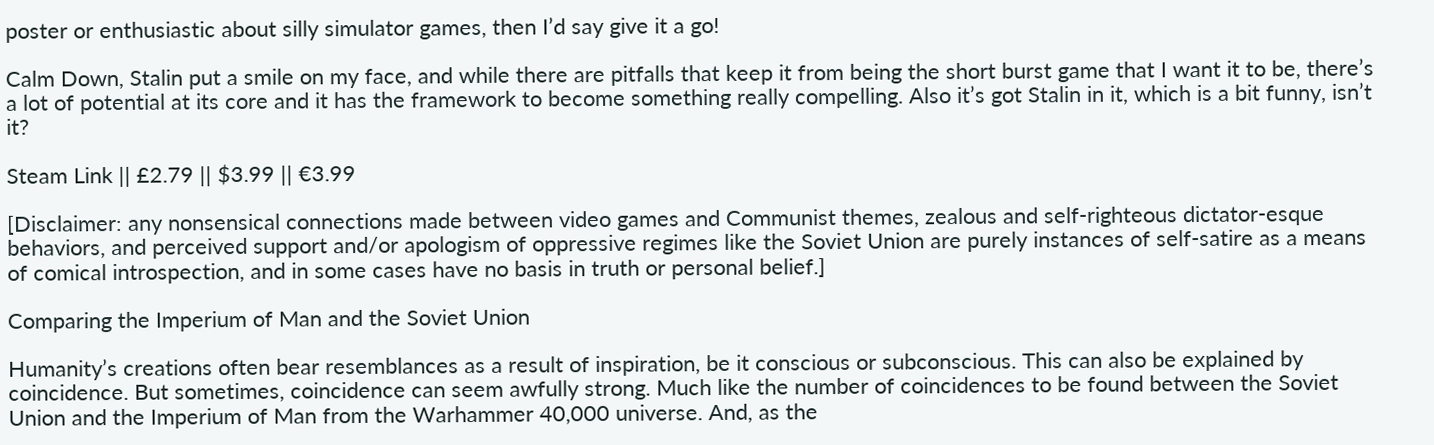poster or enthusiastic about silly simulator games, then I’d say give it a go!

Calm Down, Stalin put a smile on my face, and while there are pitfalls that keep it from being the short burst game that I want it to be, there’s a lot of potential at its core and it has the framework to become something really compelling. Also it’s got Stalin in it, which is a bit funny, isn’t it?

Steam Link || £2.79 || $3.99 || €3.99

[Disclaimer: any nonsensical connections made between video games and Communist themes, zealous and self-righteous dictator-esque behaviors, and perceived support and/or apologism of oppressive regimes like the Soviet Union are purely instances of self-satire as a means of comical introspection, and in some cases have no basis in truth or personal belief.]

Comparing the Imperium of Man and the Soviet Union

Humanity’s creations often bear resemblances as a result of inspiration, be it conscious or subconscious. This can also be explained by coincidence. But sometimes, coincidence can seem awfully strong. Much like the number of coincidences to be found between the Soviet Union and the Imperium of Man from the Warhammer 40,000 universe. And, as the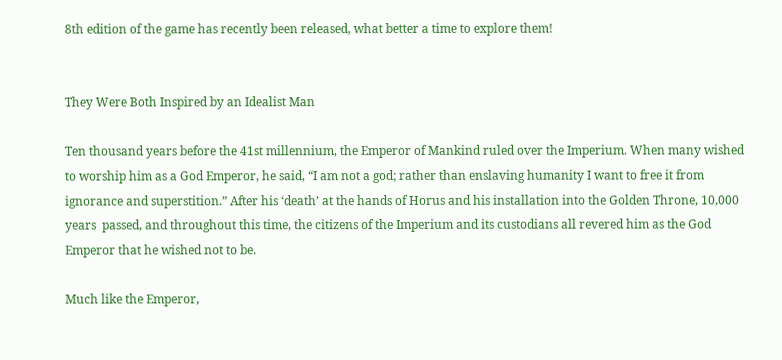8th edition of the game has recently been released, what better a time to explore them!


They Were Both Inspired by an Idealist Man

Ten thousand years before the 41st millennium, the Emperor of Mankind ruled over the Imperium. When many wished to worship him as a God Emperor, he said, “I am not a god; rather than enslaving humanity I want to free it from ignorance and superstition.” After his ‘death’ at the hands of Horus and his installation into the Golden Throne, 10,000 years  passed, and throughout this time, the citizens of the Imperium and its custodians all revered him as the God Emperor that he wished not to be.

Much like the Emperor,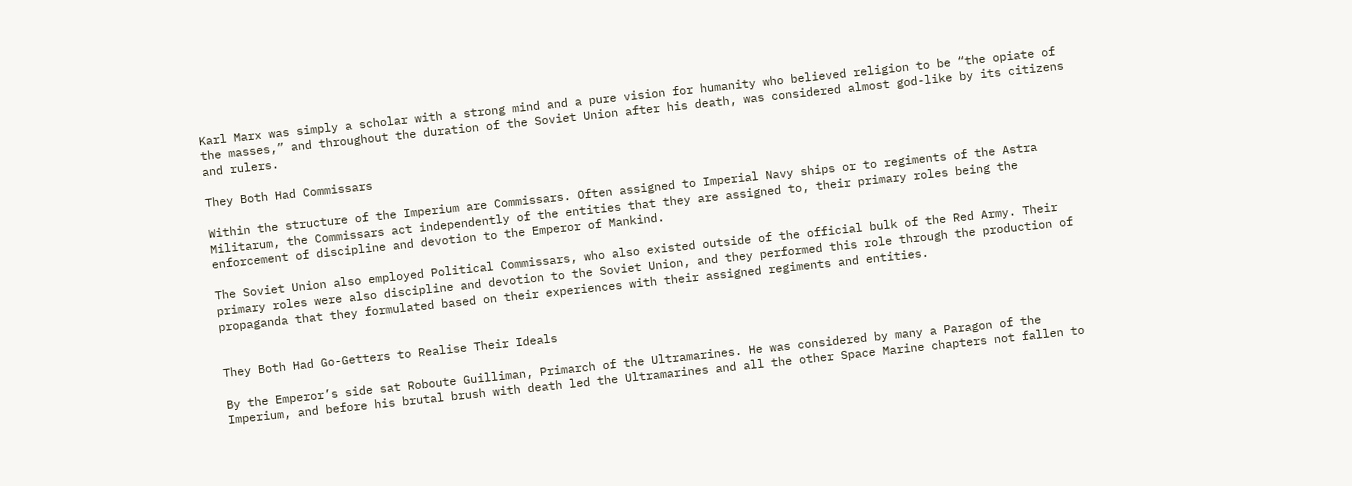Karl Marx was simply a scholar with a strong mind and a pure vision for humanity who believed religion to be “the opiate of the masses,” and throughout the duration of the Soviet Union after his death, was considered almost god-like by its citizens and rulers.

They Both Had Commissars

Within the structure of the Imperium are Commissars. Often assigned to Imperial Navy ships or to regiments of the Astra Militarum, the Commissars act independently of the entities that they are assigned to, their primary roles being the enforcement of discipline and devotion to the Emperor of Mankind.

The Soviet Union also employed Political Commissars, who also existed outside of the official bulk of the Red Army. Their primary roles were also discipline and devotion to the Soviet Union, and they performed this role through the production of propaganda that they formulated based on their experiences with their assigned regiments and entities.


They Both Had Go-Getters to Realise Their Ideals

By the Emperor’s side sat Roboute Guilliman, Primarch of the Ultramarines. He was considered by many a Paragon of the Imperium, and before his brutal brush with death led the Ultramarines and all the other Space Marine chapters not fallen to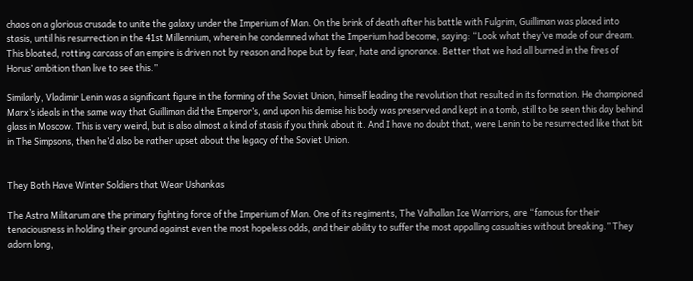chaos on a glorious crusade to unite the galaxy under the Imperium of Man. On the brink of death after his battle with Fulgrim, Guilliman was placed into stasis, until his resurrection in the 41st Millennium, wherein he condemned what the Imperium had become, saying: “Look what they’ve made of our dream. This bloated, rotting carcass of an empire is driven not by reason and hope but by fear, hate and ignorance. Better that we had all burned in the fires of Horus’ ambition than live to see this.”

Similarly, Vladimir Lenin was a significant figure in the forming of the Soviet Union, himself leading the revolution that resulted in its formation. He championed Marx’s ideals in the same way that Guilliman did the Emperor’s, and upon his demise his body was preserved and kept in a tomb, still to be seen this day behind glass in Moscow. This is very weird, but is also almost a kind of stasis if you think about it. And I have no doubt that, were Lenin to be resurrected like that bit in The Simpsons, then he’d also be rather upset about the legacy of the Soviet Union.


They Both Have Winter Soldiers that Wear Ushankas

The Astra Militarum are the primary fighting force of the Imperium of Man. One of its regiments, The Valhallan Ice Warriors, are “famous for their tenaciousness in holding their ground against even the most hopeless odds, and their ability to suffer the most appalling casualties without breaking.” They adorn long,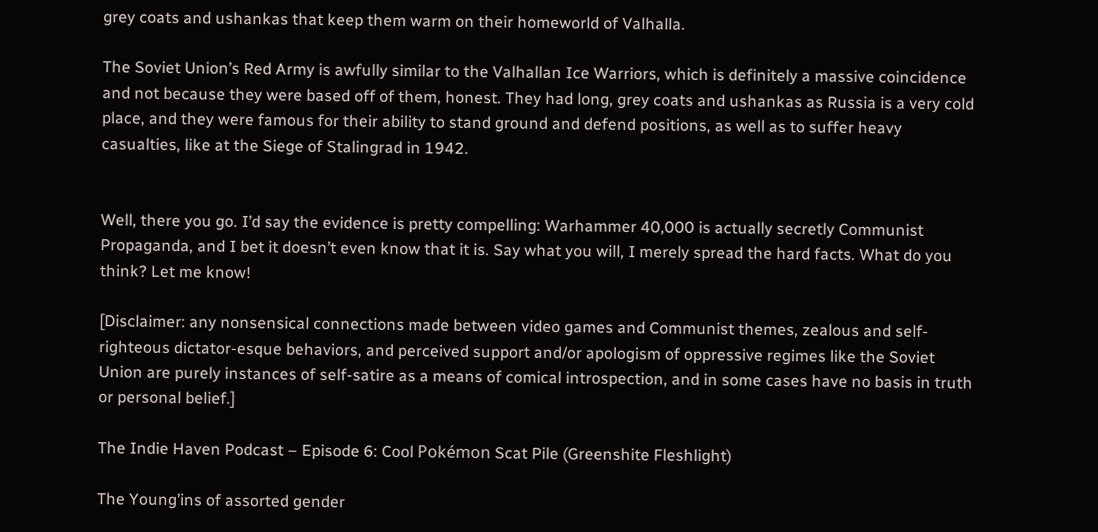grey coats and ushankas that keep them warm on their homeworld of Valhalla.

The Soviet Union’s Red Army is awfully similar to the Valhallan Ice Warriors, which is definitely a massive coincidence and not because they were based off of them, honest. They had long, grey coats and ushankas as Russia is a very cold place, and they were famous for their ability to stand ground and defend positions, as well as to suffer heavy casualties, like at the Siege of Stalingrad in 1942.


Well, there you go. I’d say the evidence is pretty compelling: Warhammer 40,000 is actually secretly Communist Propaganda, and I bet it doesn’t even know that it is. Say what you will, I merely spread the hard facts. What do you think? Let me know!

[Disclaimer: any nonsensical connections made between video games and Communist themes, zealous and self-righteous dictator-esque behaviors, and perceived support and/or apologism of oppressive regimes like the Soviet Union are purely instances of self-satire as a means of comical introspection, and in some cases have no basis in truth or personal belief.]

The Indie Haven Podcast – Episode 6: Cool Pokémon Scat Pile (Greenshite Fleshlight)

The Young’ins of assorted gender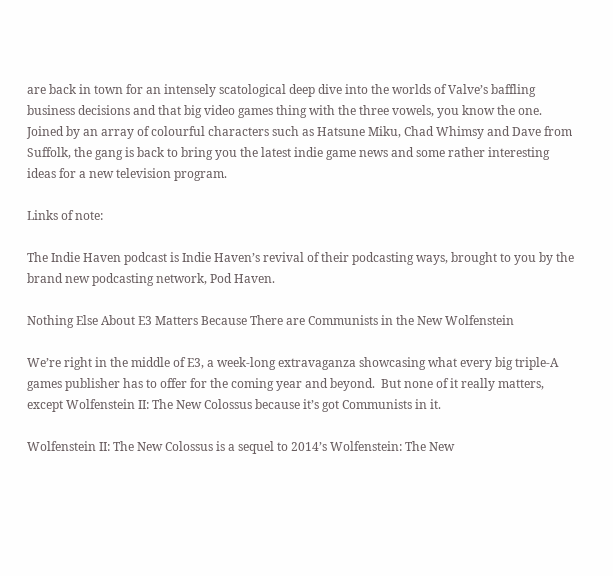are back in town for an intensely scatological deep dive into the worlds of Valve’s baffling business decisions and that big video games thing with the three vowels, you know the one. Joined by an array of colourful characters such as Hatsune Miku, Chad Whimsy and Dave from Suffolk, the gang is back to bring you the latest indie game news and some rather interesting ideas for a new television program.

Links of note:

The Indie Haven podcast is Indie Haven’s revival of their podcasting ways, brought to you by the brand new podcasting network, Pod Haven.

Nothing Else About E3 Matters Because There are Communists in the New Wolfenstein

We’re right in the middle of E3, a week-long extravaganza showcasing what every big triple-A games publisher has to offer for the coming year and beyond.  But none of it really matters, except Wolfenstein II: The New Colossus because it’s got Communists in it.

Wolfenstein II: The New Colossus is a sequel to 2014’s Wolfenstein: The New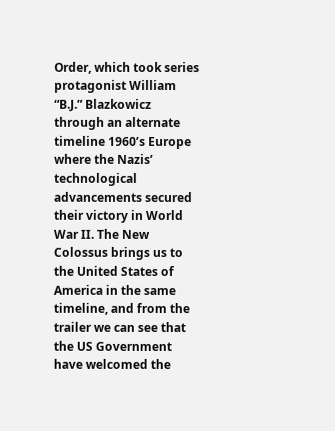Order, which took series protagonist William “B.J.” Blazkowicz through an alternate timeline 1960’s Europe where the Nazis’ technological advancements secured their victory in World War II. The New Colossus brings us to the United States of America in the same timeline, and from the trailer we can see that the US Government have welcomed the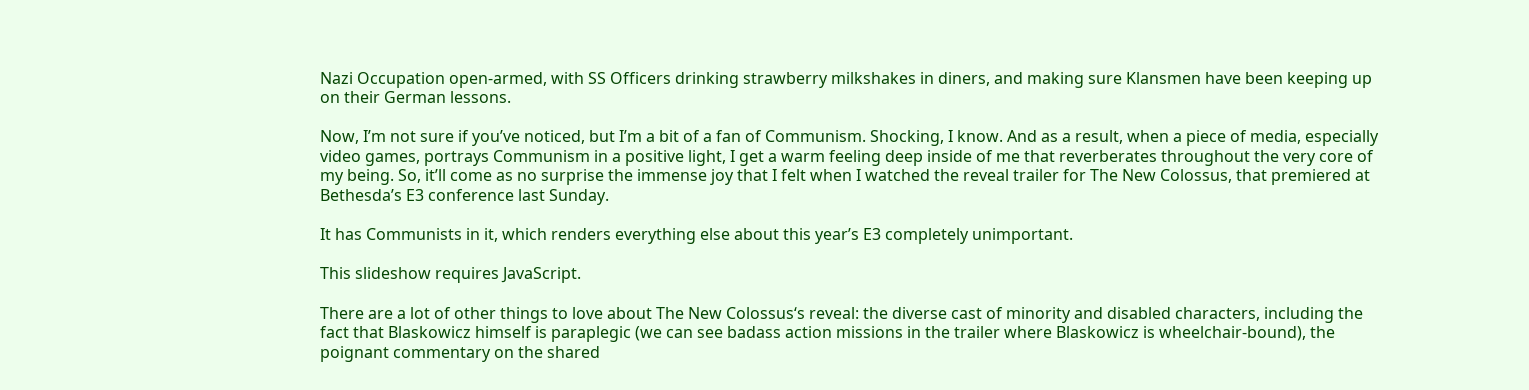Nazi Occupation open-armed, with SS Officers drinking strawberry milkshakes in diners, and making sure Klansmen have been keeping up on their German lessons.

Now, I’m not sure if you’ve noticed, but I’m a bit of a fan of Communism. Shocking, I know. And as a result, when a piece of media, especially video games, portrays Communism in a positive light, I get a warm feeling deep inside of me that reverberates throughout the very core of my being. So, it’ll come as no surprise the immense joy that I felt when I watched the reveal trailer for The New Colossus, that premiered at Bethesda’s E3 conference last Sunday.

It has Communists in it, which renders everything else about this year’s E3 completely unimportant.

This slideshow requires JavaScript.

There are a lot of other things to love about The New Colossus‘s reveal: the diverse cast of minority and disabled characters, including the fact that Blaskowicz himself is paraplegic (we can see badass action missions in the trailer where Blaskowicz is wheelchair-bound), the poignant commentary on the shared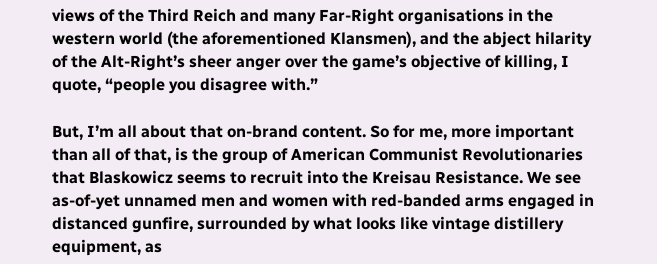views of the Third Reich and many Far-Right organisations in the western world (the aforementioned Klansmen), and the abject hilarity of the Alt-Right’s sheer anger over the game’s objective of killing, I quote, “people you disagree with.”

But, I’m all about that on-brand content. So for me, more important than all of that, is the group of American Communist Revolutionaries that Blaskowicz seems to recruit into the Kreisau Resistance. We see as-of-yet unnamed men and women with red-banded arms engaged in distanced gunfire, surrounded by what looks like vintage distillery equipment, as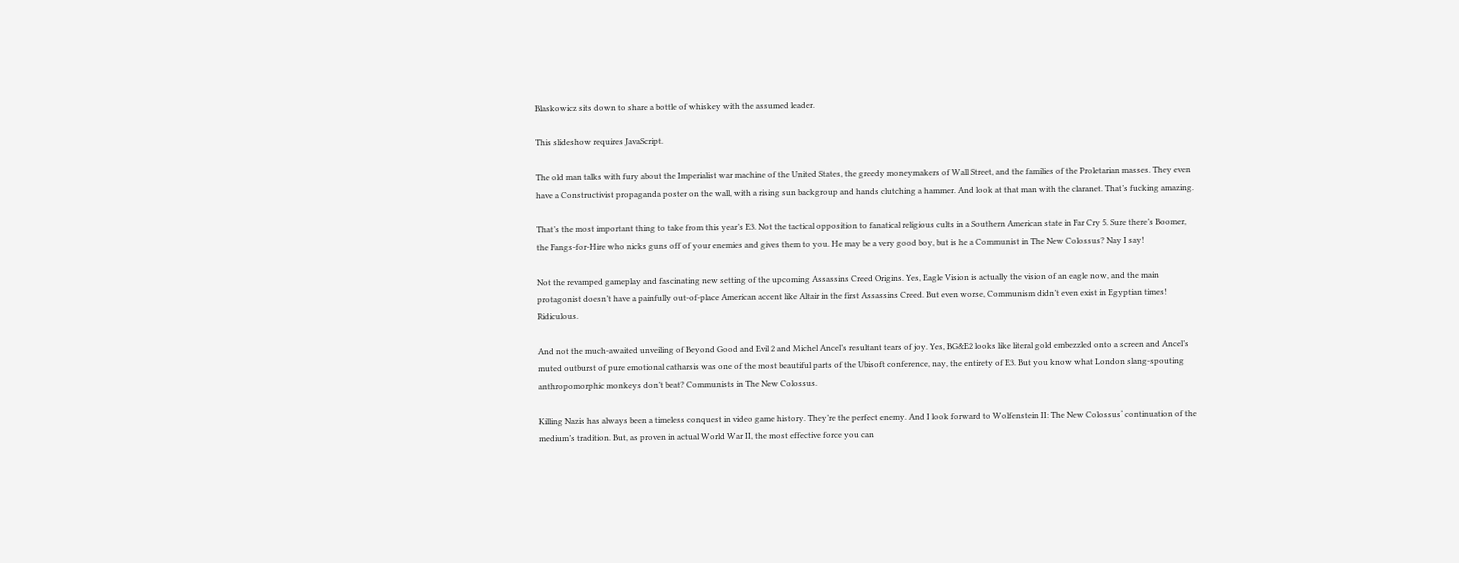Blaskowicz sits down to share a bottle of whiskey with the assumed leader.

This slideshow requires JavaScript.

The old man talks with fury about the Imperialist war machine of the United States, the greedy moneymakers of Wall Street, and the families of the Proletarian masses. They even have a Constructivist propaganda poster on the wall, with a rising sun backgroup and hands clutching a hammer. And look at that man with the claranet. That’s fucking amazing.

That’s the most important thing to take from this year’s E3. Not the tactical opposition to fanatical religious cults in a Southern American state in Far Cry 5. Sure there’s Boomer, the Fangs-for-Hire who nicks guns off of your enemies and gives them to you. He may be a very good boy, but is he a Communist in The New Colossus? Nay I say!

Not the revamped gameplay and fascinating new setting of the upcoming Assassins Creed Origins. Yes, Eagle Vision is actually the vision of an eagle now, and the main protagonist doesn’t have a painfully out-of-place American accent like Altair in the first Assassins Creed. But even worse, Communism didn’t even exist in Egyptian times! Ridiculous.

And not the much-awaited unveiling of Beyond Good and Evil 2 and Michel Ancel’s resultant tears of joy. Yes, BG&E2 looks like literal gold embezzled onto a screen and Ancel’s muted outburst of pure emotional catharsis was one of the most beautiful parts of the Ubisoft conference, nay, the entirety of E3. But you know what London slang-spouting anthropomorphic monkeys don’t beat? Communists in The New Colossus.

Killing Nazis has always been a timeless conquest in video game history. They’re the perfect enemy. And I look forward to Wolfenstein II: The New Colossus‘ continuation of the medium’s tradition. But, as proven in actual World War II, the most effective force you can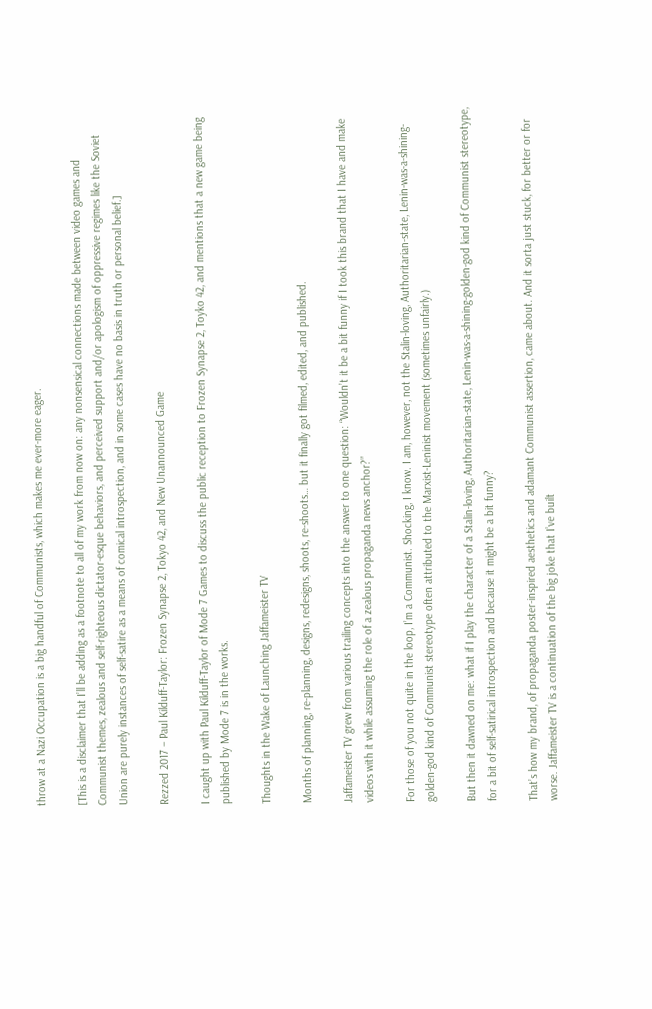throw at a Nazi Occupation is a big handful of Communists, which makes me ever-more eager.

[This is a disclaimer that I’ll be adding as a footnote to all of my work from now on: any nonsensical connections made between video games and Communist themes, zealous and self-righteous dictator-esque behaviors, and perceived support and/or apologism of oppressive regimes like the Soviet Union are purely instances of self-satire as a means of comical introspection, and in some cases have no basis in truth or personal belief.]

Rezzed 2017 – Paul Kilduff-Taylor: Frozen Synapse 2, Tokyo 42, and New Unannounced Game

I caught up with Paul Kilduff-Taylor of Mode 7 Games to discuss the public reception to Frozen Synapse 2, Toyko 42, and mentions that a new game being published by Mode 7 is in the works.

Thoughts in the Wake of Launching Jaffameister TV

Months of planning, re-planning, designs, redesigns, shoots, re-shoots… but it finally got filmed, edited, and published.

Jaffameister TV grew from various trailing concepts into the answer to one question: “Wouldn’t it be a bit funny if I took this brand that I have and make videos with it while assuming the role of a zealous propaganda news anchor?”

For those of you not quite in the loop, I’m a Communist. Shocking, I know. I am, however, not the Stalin-loving, Authoritarian-state, Lenin-was-a-shining-golden-god kind of Communist stereotype often attributed to the Marxist-Leninist movement (sometimes unfairly.)

But then it dawned on me: what if I play the character of a Stalin-loving, Authoritarian-state, Lenin-was-a-shining-golden-god kind of Communist stereotype, for a bit of self-satirical introspection and because it might be a bit funny?

That’s how my brand, of propaganda poster-inspired aesthetics and adamant Communist assertion, came about. And it sorta just stuck, for better or for worse. Jaffameister TV is a continuation of the big joke that I’ve built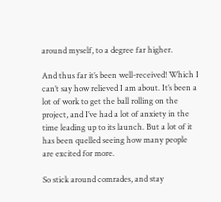around myself, to a degree far higher.

And thus far it’s been well-received! Which I can’t say how relieved I am about. It’s been a lot of work to get the ball rolling on the project, and I’ve had a lot of anxiety in the time leading up to its launch. But a lot of it has been quelled seeing how many people are excited for more.

So stick around comrades, and stay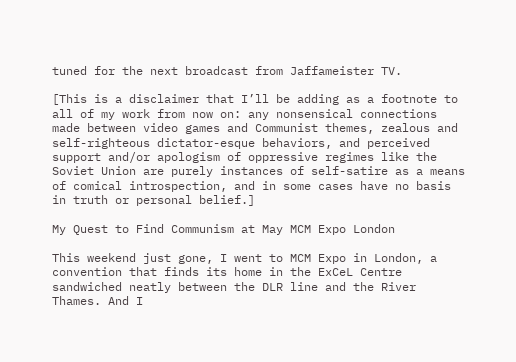tuned for the next broadcast from Jaffameister TV.

[This is a disclaimer that I’ll be adding as a footnote to all of my work from now on: any nonsensical connections made between video games and Communist themes, zealous and self-righteous dictator-esque behaviors, and perceived support and/or apologism of oppressive regimes like the Soviet Union are purely instances of self-satire as a means of comical introspection, and in some cases have no basis in truth or personal belief.]

My Quest to Find Communism at May MCM Expo London

This weekend just gone, I went to MCM Expo in London, a convention that finds its home in the ExCeL Centre sandwiched neatly between the DLR line and the River Thames. And I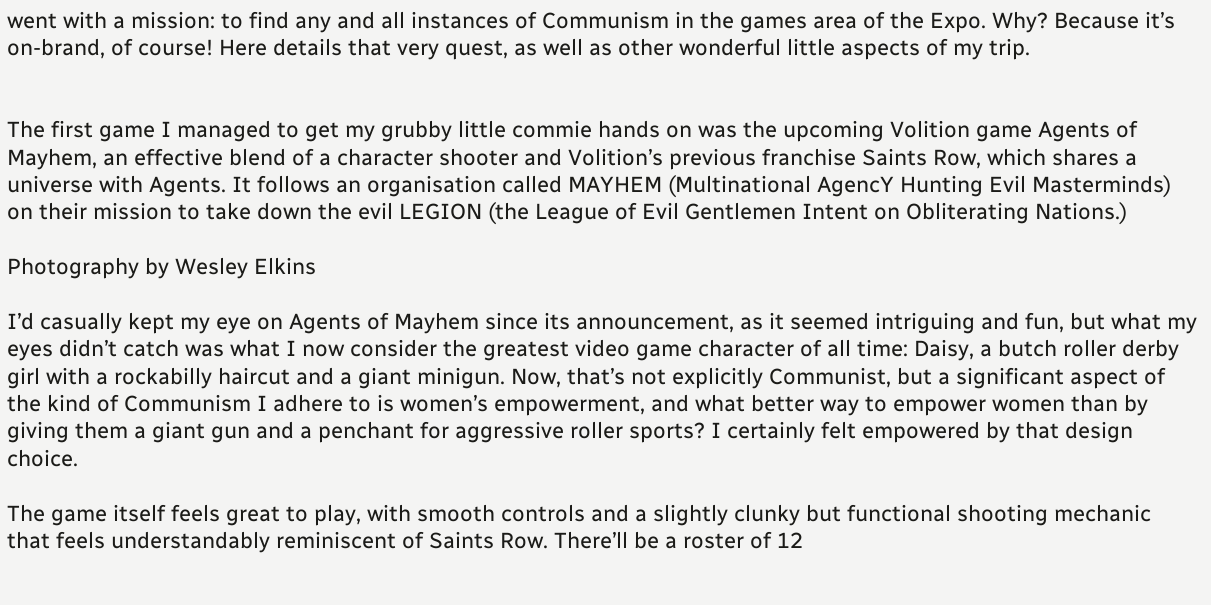went with a mission: to find any and all instances of Communism in the games area of the Expo. Why? Because it’s on-brand, of course! Here details that very quest, as well as other wonderful little aspects of my trip.


The first game I managed to get my grubby little commie hands on was the upcoming Volition game Agents of Mayhem, an effective blend of a character shooter and Volition’s previous franchise Saints Row, which shares a universe with Agents. It follows an organisation called MAYHEM (Multinational AgencY Hunting Evil Masterminds) on their mission to take down the evil LEGION (the League of Evil Gentlemen Intent on Obliterating Nations.)

Photography by Wesley Elkins

I’d casually kept my eye on Agents of Mayhem since its announcement, as it seemed intriguing and fun, but what my eyes didn’t catch was what I now consider the greatest video game character of all time: Daisy, a butch roller derby girl with a rockabilly haircut and a giant minigun. Now, that’s not explicitly Communist, but a significant aspect of the kind of Communism I adhere to is women’s empowerment, and what better way to empower women than by giving them a giant gun and a penchant for aggressive roller sports? I certainly felt empowered by that design choice.

The game itself feels great to play, with smooth controls and a slightly clunky but functional shooting mechanic that feels understandably reminiscent of Saints Row. There’ll be a roster of 12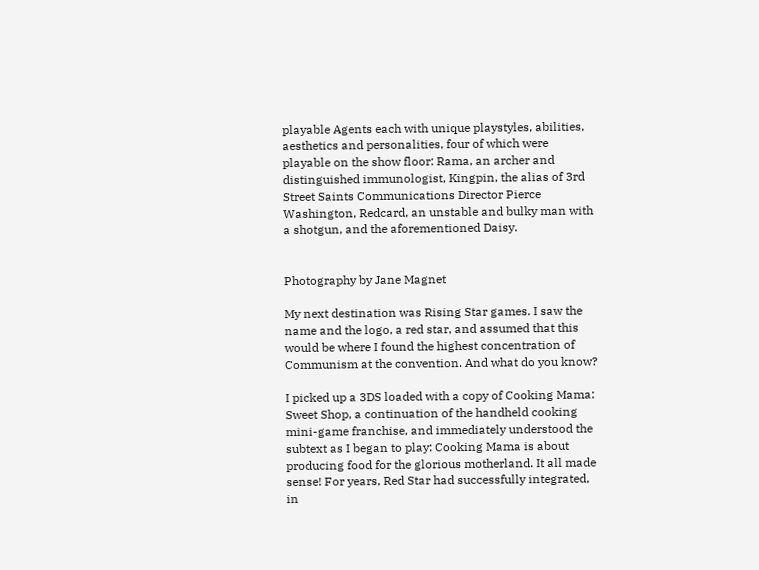playable Agents each with unique playstyles, abilities, aesthetics and personalities, four of which were playable on the show floor: Rama, an archer and distinguished immunologist, Kingpin, the alias of 3rd Street Saints Communications Director Pierce Washington, Redcard, an unstable and bulky man with a shotgun, and the aforementioned Daisy.


Photography by Jane Magnet

My next destination was Rising Star games. I saw the name and the logo, a red star, and assumed that this would be where I found the highest concentration of Communism at the convention. And what do you know?

I picked up a 3DS loaded with a copy of Cooking Mama: Sweet Shop, a continuation of the handheld cooking mini-game franchise, and immediately understood the subtext as I began to play: Cooking Mama is about producing food for the glorious motherland. It all made sense! For years, Red Star had successfully integrated, in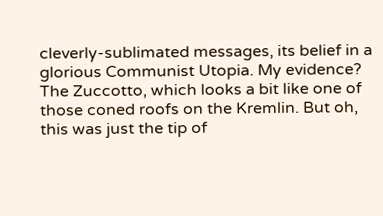cleverly-sublimated messages, its belief in a glorious Communist Utopia. My evidence? The Zuccotto, which looks a bit like one of those coned roofs on the Kremlin. But oh, this was just the tip of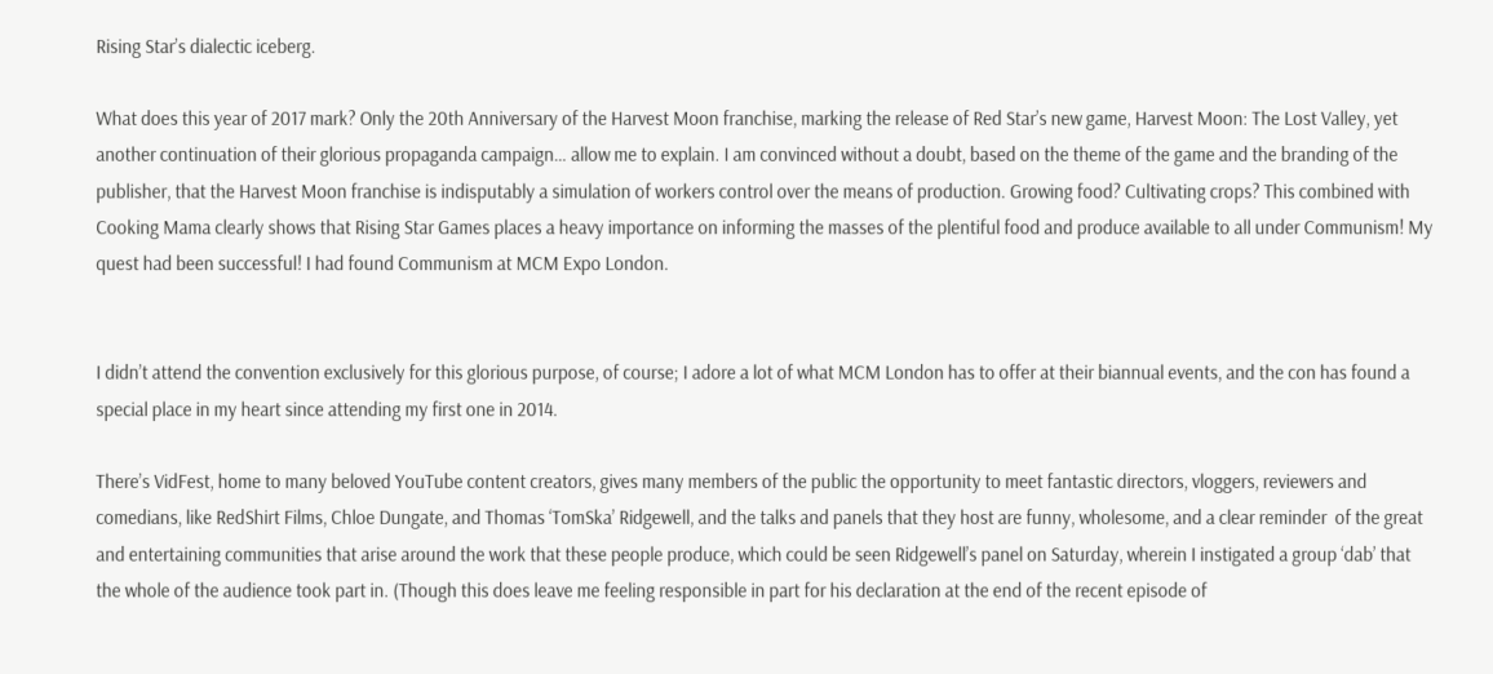Rising Star’s dialectic iceberg.

What does this year of 2017 mark? Only the 20th Anniversary of the Harvest Moon franchise, marking the release of Red Star’s new game, Harvest Moon: The Lost Valley, yet another continuation of their glorious propaganda campaign… allow me to explain. I am convinced without a doubt, based on the theme of the game and the branding of the publisher, that the Harvest Moon franchise is indisputably a simulation of workers control over the means of production. Growing food? Cultivating crops? This combined with Cooking Mama clearly shows that Rising Star Games places a heavy importance on informing the masses of the plentiful food and produce available to all under Communism! My quest had been successful! I had found Communism at MCM Expo London.


I didn’t attend the convention exclusively for this glorious purpose, of course; I adore a lot of what MCM London has to offer at their biannual events, and the con has found a special place in my heart since attending my first one in 2014.

There’s VidFest, home to many beloved YouTube content creators, gives many members of the public the opportunity to meet fantastic directors, vloggers, reviewers and comedians, like RedShirt Films, Chloe Dungate, and Thomas ‘TomSka’ Ridgewell, and the talks and panels that they host are funny, wholesome, and a clear reminder  of the great and entertaining communities that arise around the work that these people produce, which could be seen Ridgewell’s panel on Saturday, wherein I instigated a group ‘dab’ that the whole of the audience took part in. (Though this does leave me feeling responsible in part for his declaration at the end of the recent episode of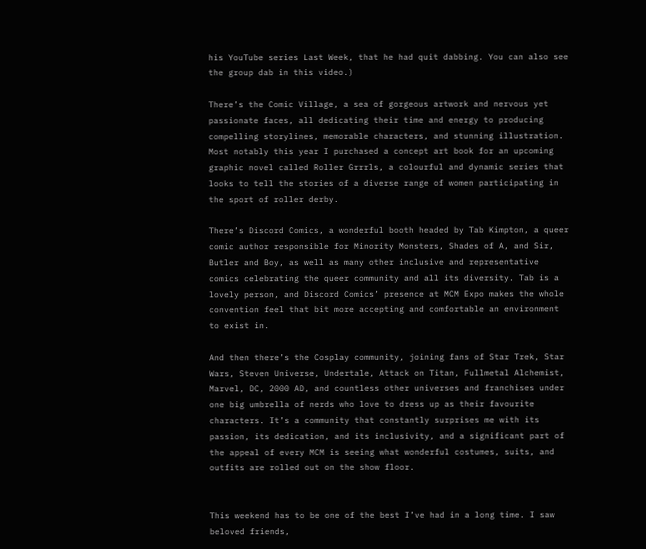his YouTube series Last Week, that he had quit dabbing. You can also see the group dab in this video.)

There’s the Comic Village, a sea of gorgeous artwork and nervous yet passionate faces, all dedicating their time and energy to producing compelling storylines, memorable characters, and stunning illustration. Most notably this year I purchased a concept art book for an upcoming graphic novel called Roller Grrrls, a colourful and dynamic series that looks to tell the stories of a diverse range of women participating in the sport of roller derby.

There’s Discord Comics, a wonderful booth headed by Tab Kimpton, a queer comic author responsible for Minority Monsters, Shades of A, and Sir, Butler and Boy, as well as many other inclusive and representative comics celebrating the queer community and all its diversity. Tab is a lovely person, and Discord Comics’ presence at MCM Expo makes the whole convention feel that bit more accepting and comfortable an environment to exist in.

And then there’s the Cosplay community, joining fans of Star Trek, Star Wars, Steven Universe, Undertale, Attack on Titan, Fullmetal Alchemist, Marvel, DC, 2000 AD, and countless other universes and franchises under one big umbrella of nerds who love to dress up as their favourite characters. It’s a community that constantly surprises me with its passion, its dedication, and its inclusivity, and a significant part of the appeal of every MCM is seeing what wonderful costumes, suits, and outfits are rolled out on the show floor.


This weekend has to be one of the best I’ve had in a long time. I saw beloved friends,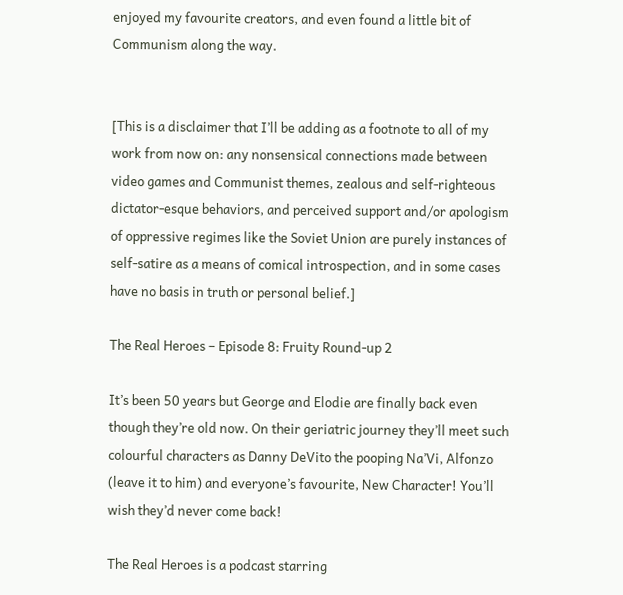enjoyed my favourite creators, and even found a little bit of Communism along the way.


[This is a disclaimer that I’ll be adding as a footnote to all of my work from now on: any nonsensical connections made between video games and Communist themes, zealous and self-righteous dictator-esque behaviors, and perceived support and/or apologism of oppressive regimes like the Soviet Union are purely instances of self-satire as a means of comical introspection, and in some cases have no basis in truth or personal belief.]

The Real Heroes – Episode 8: Fruity Round-up 2

It’s been 50 years but George and Elodie are finally back even though they’re old now. On their geriatric journey they’ll meet such colourful characters as Danny DeVito the pooping Na’Vi, Alfonzo (leave it to him) and everyone’s favourite, New Character! You’ll wish they’d never come back!

The Real Heroes is a podcast starring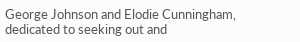George Johnson and Elodie Cunningham, dedicated to seeking out and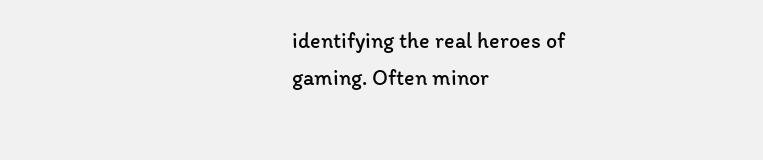identifying the real heroes of gaming. Often minor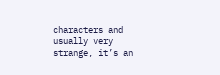characters and usually very strange, it’s an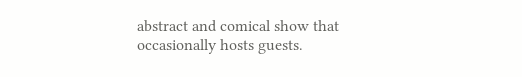abstract and comical show that occasionally hosts guests.